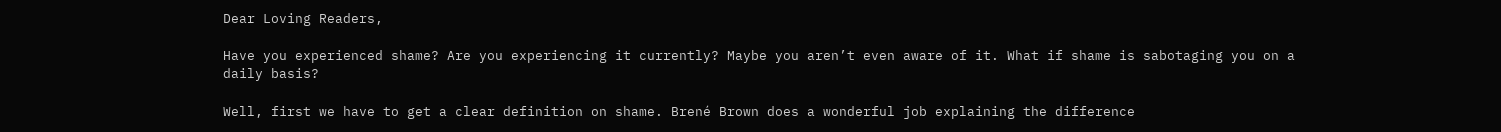Dear Loving Readers,

Have you experienced shame? Are you experiencing it currently? Maybe you aren’t even aware of it. What if shame is sabotaging you on a daily basis?

Well, first we have to get a clear definition on shame. Brené Brown does a wonderful job explaining the difference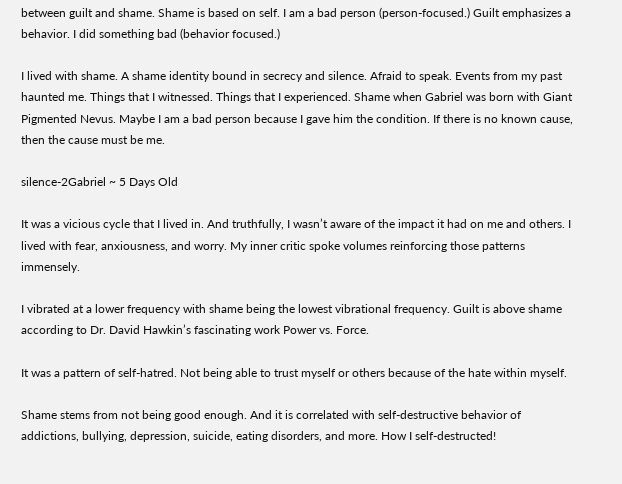between guilt and shame. Shame is based on self. I am a bad person (person-focused.) Guilt emphasizes a behavior. I did something bad (behavior focused.)

I lived with shame. A shame identity bound in secrecy and silence. Afraid to speak. Events from my past haunted me. Things that I witnessed. Things that I experienced. Shame when Gabriel was born with Giant Pigmented Nevus. Maybe I am a bad person because I gave him the condition. If there is no known cause, then the cause must be me.

silence-2Gabriel ~ 5 Days Old

It was a vicious cycle that I lived in. And truthfully, I wasn’t aware of the impact it had on me and others. I lived with fear, anxiousness, and worry. My inner critic spoke volumes reinforcing those patterns immensely.

I vibrated at a lower frequency with shame being the lowest vibrational frequency. Guilt is above shame according to Dr. David Hawkin’s fascinating work Power vs. Force.

It was a pattern of self-hatred. Not being able to trust myself or others because of the hate within myself.

Shame stems from not being good enough. And it is correlated with self-destructive behavior of addictions, bullying, depression, suicide, eating disorders, and more. How I self-destructed!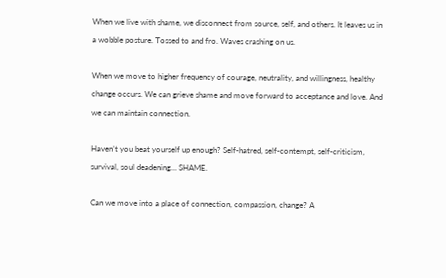When we live with shame, we disconnect from source, self, and others. It leaves us in a wobble posture. Tossed to and fro. Waves crashing on us.

When we move to higher frequency of courage, neutrality, and willingness, healthy change occurs. We can grieve shame and move forward to acceptance and love. And we can maintain connection.

Haven’t you beat yourself up enough? Self-hatred, self-contempt, self-criticism, survival, soul deadening… SHAME.

Can we move into a place of connection, compassion, change? A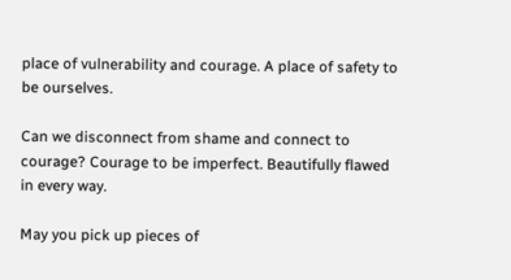place of vulnerability and courage. A place of safety to be ourselves.

Can we disconnect from shame and connect to courage? Courage to be imperfect. Beautifully flawed in every way.

May you pick up pieces of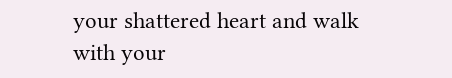your shattered heart and walk with your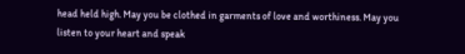head held high. May you be clothed in garments of love and worthiness. May you listen to your heart and speak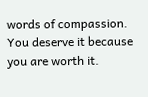words of compassion. You deserve it because you are worth it.